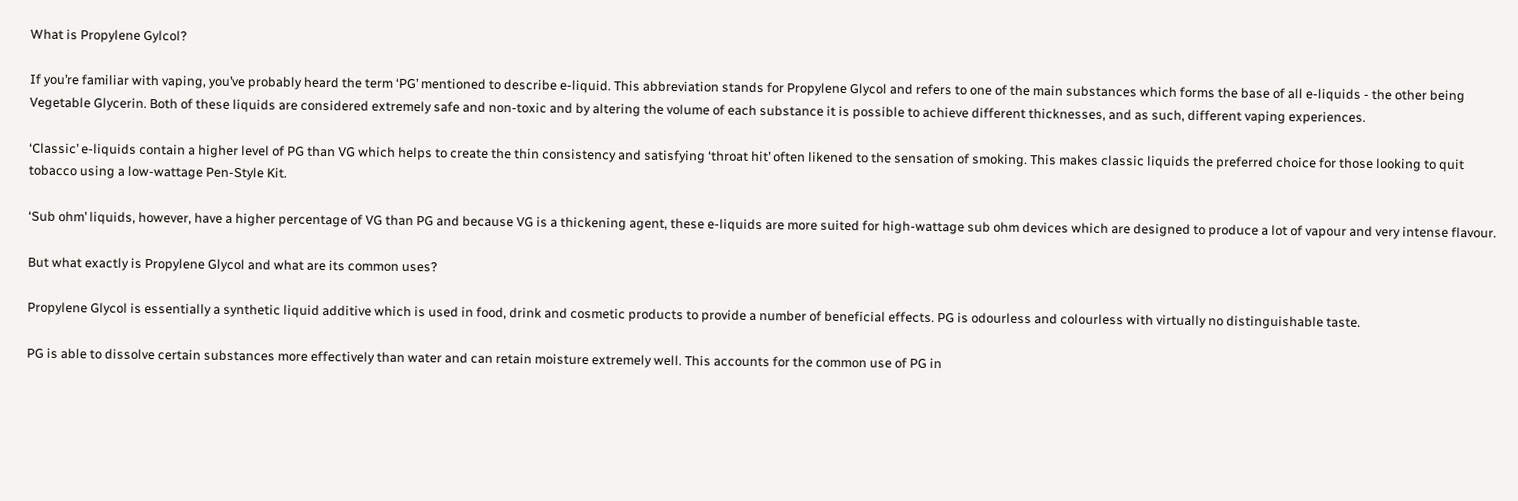What is Propylene Gylcol?

If you’re familiar with vaping, you’ve probably heard the term ‘PG’ mentioned to describe e-liquid. This abbreviation stands for Propylene Glycol and refers to one of the main substances which forms the base of all e-liquids - the other being Vegetable Glycerin. Both of these liquids are considered extremely safe and non-toxic and by altering the volume of each substance it is possible to achieve different thicknesses, and as such, different vaping experiences.

‘Classic’ e-liquids contain a higher level of PG than VG which helps to create the thin consistency and satisfying ‘throat hit’ often likened to the sensation of smoking. This makes classic liquids the preferred choice for those looking to quit tobacco using a low-wattage Pen-Style Kit.

‘Sub ohm’ liquids, however, have a higher percentage of VG than PG and because VG is a thickening agent, these e-liquids are more suited for high-wattage sub ohm devices which are designed to produce a lot of vapour and very intense flavour.

But what exactly is Propylene Glycol and what are its common uses?

Propylene Glycol is essentially a synthetic liquid additive which is used in food, drink and cosmetic products to provide a number of beneficial effects. PG is odourless and colourless with virtually no distinguishable taste.

PG is able to dissolve certain substances more effectively than water and can retain moisture extremely well. This accounts for the common use of PG in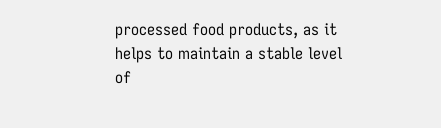processed food products, as it helps to maintain a stable level of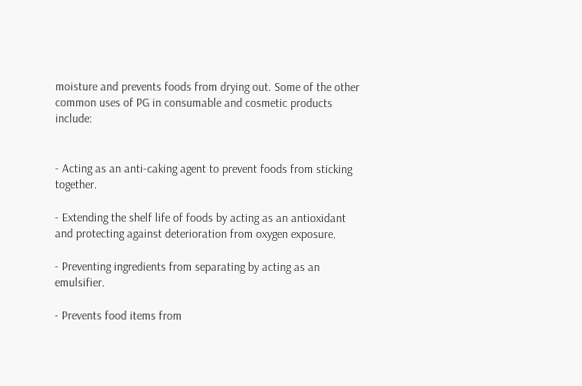moisture and prevents foods from drying out. Some of the other common uses of PG in consumable and cosmetic products include:


- Acting as an anti-caking agent to prevent foods from sticking together.

- Extending the shelf life of foods by acting as an antioxidant and protecting against deterioration from oxygen exposure.

- Preventing ingredients from separating by acting as an emulsifier.

- Prevents food items from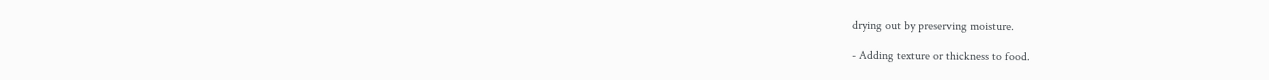drying out by preserving moisture.

- Adding texture or thickness to food.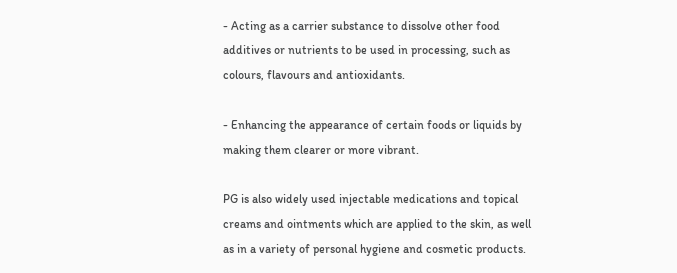- Acting as a carrier substance to dissolve other food additives or nutrients to be used in processing, such as colours, flavours and antioxidants.

- Enhancing the appearance of certain foods or liquids by making them clearer or more vibrant.

PG is also widely used injectable medications and topical creams and ointments which are applied to the skin, as well as in a variety of personal hygiene and cosmetic products.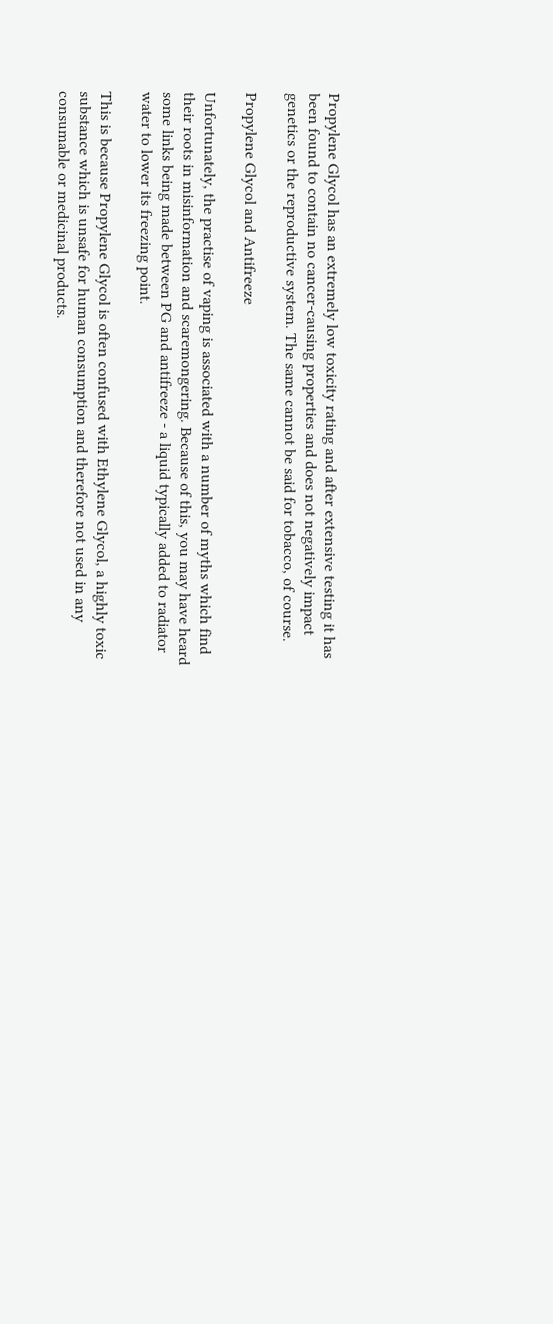Propylene Glycol has an extremely low toxicity rating and after extensive testing it has been found to contain no cancer-causing properties and does not negatively impact genetics or the reproductive system. The same cannot be said for tobacco, of course.

Propylene Glycol and Antifreeze

Unfortunately, the practise of vaping is associated with a number of myths which find their roots in misinformation and scaremongering. Because of this, you may have heard some links being made between PG and antifreeze - a liquid typically added to radiator water to lower its freezing point.

This is because Propylene Glycol is often confused with Ethylene Glycol, a highly toxic substance which is unsafe for human consumption and therefore not used in any consumable or medicinal products.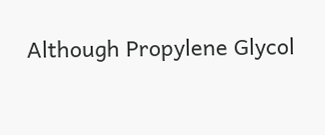Although Propylene Glycol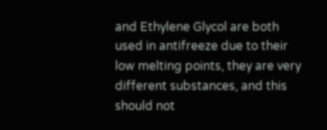and Ethylene Glycol are both used in antifreeze due to their low melting points, they are very different substances, and this should not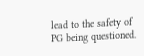lead to the safety of PG being questioned.